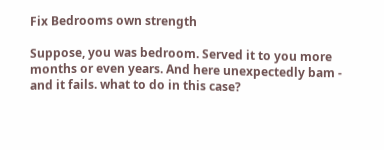Fix Bedrooms own strength

Suppose, you was bedroom. Served it to you more months or even years. And here unexpectedly bam - and it fails. what to do in this case?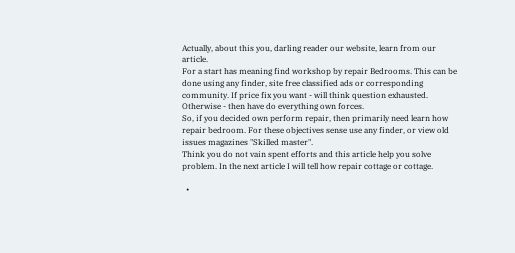Actually, about this you, darling reader our website, learn from our article.
For a start has meaning find workshop by repair Bedrooms. This can be done using any finder, site free classified ads or corresponding community. If price fix you want - will think question exhausted. Otherwise - then have do everything own forces.
So, if you decided own perform repair, then primarily need learn how repair bedroom. For these objectives sense use any finder, or view old issues magazines "Skilled master".
Think you do not vain spent efforts and this article help you solve problem. In the next article I will tell how repair cottage or cottage.

  •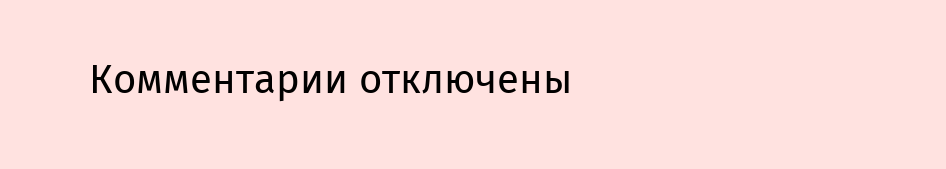Комментарии отключены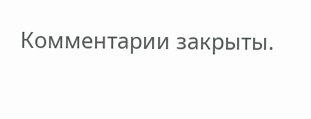Комментарии закрыты.